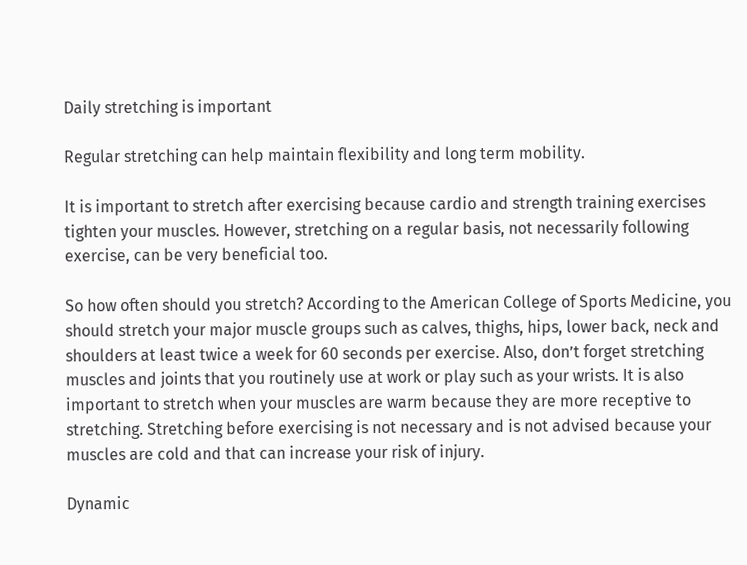Daily stretching is important

Regular stretching can help maintain flexibility and long term mobility.

It is important to stretch after exercising because cardio and strength training exercises tighten your muscles. However, stretching on a regular basis, not necessarily following exercise, can be very beneficial too.

So how often should you stretch? According to the American College of Sports Medicine, you should stretch your major muscle groups such as calves, thighs, hips, lower back, neck and shoulders at least twice a week for 60 seconds per exercise. Also, don’t forget stretching muscles and joints that you routinely use at work or play such as your wrists. It is also important to stretch when your muscles are warm because they are more receptive to stretching. Stretching before exercising is not necessary and is not advised because your muscles are cold and that can increase your risk of injury.

Dynamic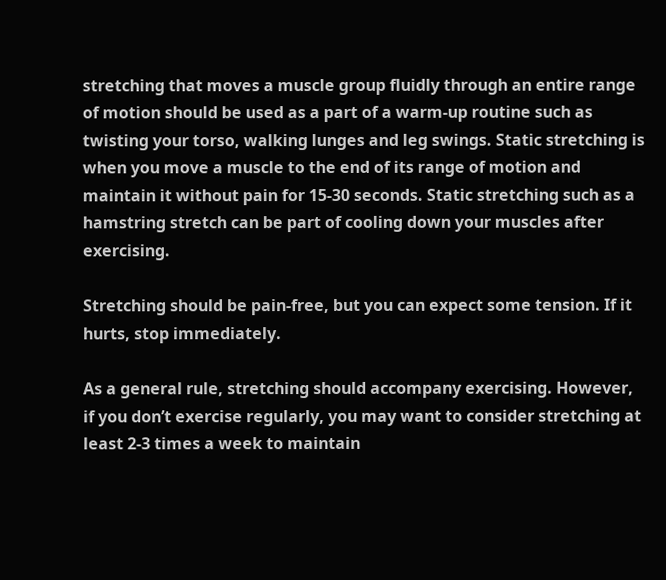stretching that moves a muscle group fluidly through an entire range of motion should be used as a part of a warm-up routine such as twisting your torso, walking lunges and leg swings. Static stretching is when you move a muscle to the end of its range of motion and maintain it without pain for 15-30 seconds. Static stretching such as a hamstring stretch can be part of cooling down your muscles after exercising.

Stretching should be pain-free, but you can expect some tension. If it hurts, stop immediately.

As a general rule, stretching should accompany exercising. However, if you don’t exercise regularly, you may want to consider stretching at least 2-3 times a week to maintain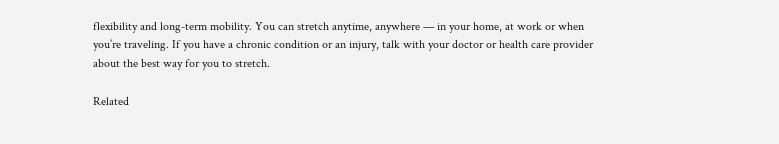flexibility and long-term mobility. You can stretch anytime, anywhere — in your home, at work or when you’re traveling. If you have a chronic condition or an injury, talk with your doctor or health care provider about the best way for you to stretch.

Related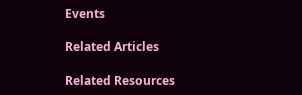Events

Related Articles

Related Resources